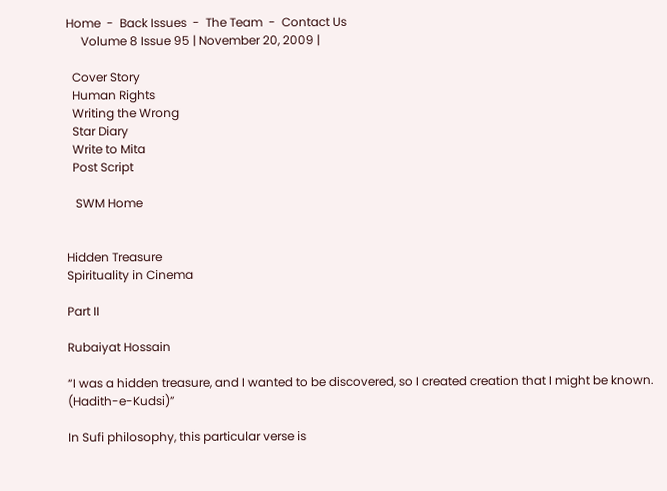Home  -  Back Issues  -  The Team  -  Contact Us
     Volume 8 Issue 95 | November 20, 2009 |

  Cover Story
  Human Rights
  Writing the Wrong
  Star Diary
  Write to Mita
  Post Script

   SWM Home


Hidden Treasure
Spirituality in Cinema

Part II

Rubaiyat Hossain

“I was a hidden treasure, and I wanted to be discovered, so I created creation that I might be known. (Hadith-e-Kudsi)”

In Sufi philosophy, this particular verse is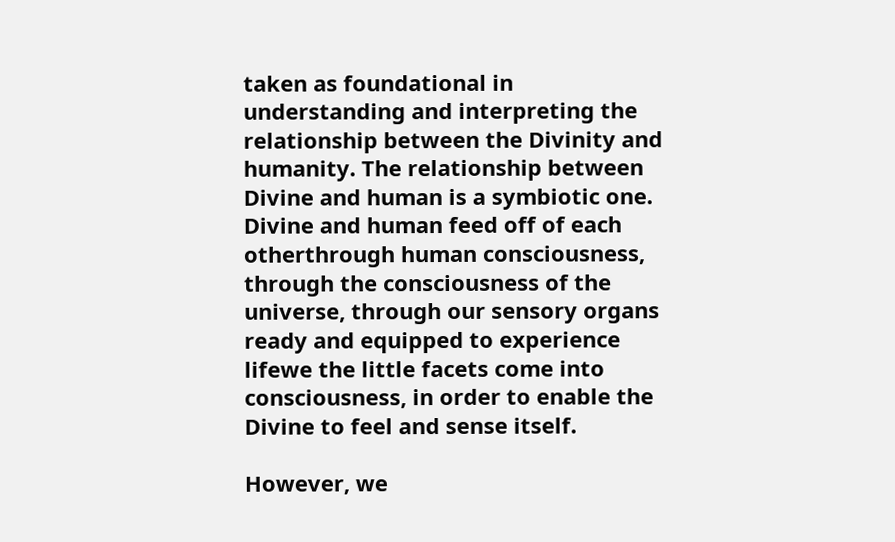taken as foundational in understanding and interpreting the relationship between the Divinity and humanity. The relationship between Divine and human is a symbiotic one. Divine and human feed off of each otherthrough human consciousness, through the consciousness of the universe, through our sensory organs ready and equipped to experience lifewe the little facets come into consciousness, in order to enable the Divine to feel and sense itself.

However, we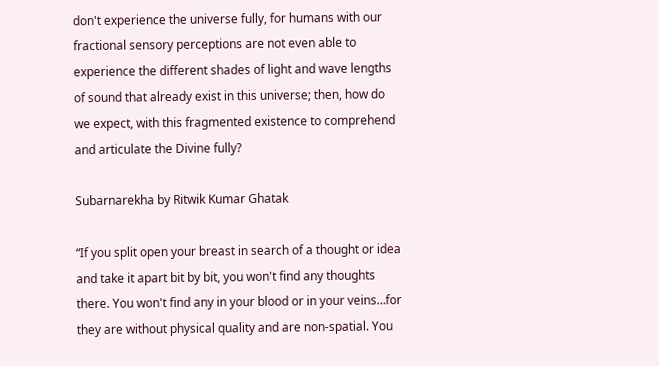don't experience the universe fully, for humans with our fractional sensory perceptions are not even able to experience the different shades of light and wave lengths of sound that already exist in this universe; then, how do we expect, with this fragmented existence to comprehend and articulate the Divine fully?

Subarnarekha by Ritwik Kumar Ghatak

“If you split open your breast in search of a thought or idea and take it apart bit by bit, you won't find any thoughts there. You won't find any in your blood or in your veins…for they are without physical quality and are non-spatial. You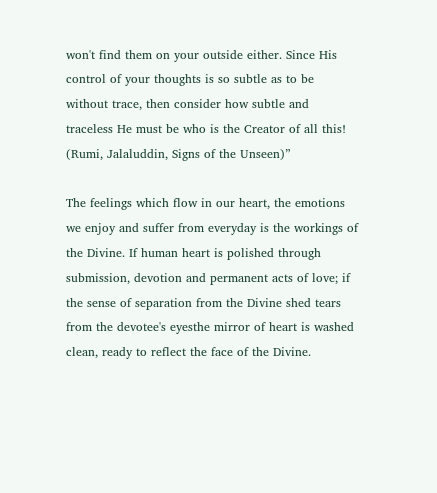won't find them on your outside either. Since His control of your thoughts is so subtle as to be without trace, then consider how subtle and traceless He must be who is the Creator of all this! (Rumi, Jalaluddin, Signs of the Unseen)”

The feelings which flow in our heart, the emotions we enjoy and suffer from everyday is the workings of the Divine. If human heart is polished through submission, devotion and permanent acts of love; if the sense of separation from the Divine shed tears from the devotee's eyesthe mirror of heart is washed clean, ready to reflect the face of the Divine.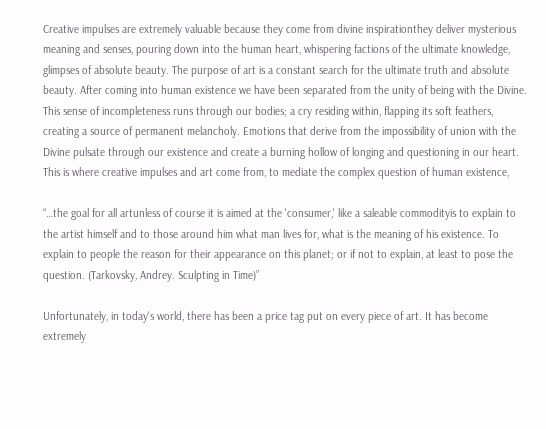Creative impulses are extremely valuable because they come from divine inspirationthey deliver mysterious meaning and senses, pouring down into the human heart, whispering factions of the ultimate knowledge, glimpses of absolute beauty. The purpose of art is a constant search for the ultimate truth and absolute beauty. After coming into human existence we have been separated from the unity of being with the Divine. This sense of incompleteness runs through our bodies; a cry residing within, flapping its soft feathers, creating a source of permanent melancholy. Emotions that derive from the impossibility of union with the Divine pulsate through our existence and create a burning hollow of longing and questioning in our heart. This is where creative impulses and art come from, to mediate the complex question of human existence,

“…the goal for all artunless of course it is aimed at the 'consumer,' like a saleable commodityis to explain to the artist himself and to those around him what man lives for, what is the meaning of his existence. To explain to people the reason for their appearance on this planet; or if not to explain, at least to pose the question. (Tarkovsky, Andrey. Sculpting in Time)”

Unfortunately, in today's world, there has been a price tag put on every piece of art. It has become extremely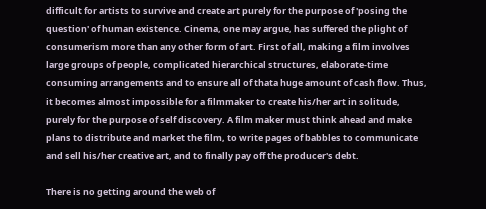difficult for artists to survive and create art purely for the purpose of 'posing the question' of human existence. Cinema, one may argue, has suffered the plight of consumerism more than any other form of art. First of all, making a film involves large groups of people, complicated hierarchical structures, elaborate-time consuming arrangements and to ensure all of thata huge amount of cash flow. Thus, it becomes almost impossible for a filmmaker to create his/her art in solitude, purely for the purpose of self discovery. A film maker must think ahead and make plans to distribute and market the film, to write pages of babbles to communicate and sell his/her creative art, and to finally pay off the producer's debt.

There is no getting around the web of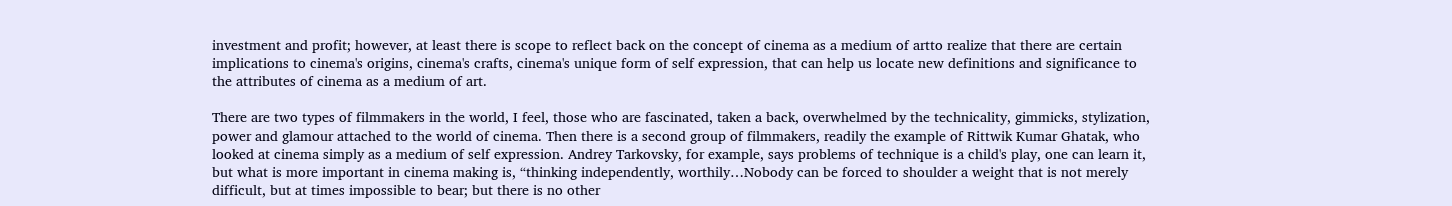investment and profit; however, at least there is scope to reflect back on the concept of cinema as a medium of artto realize that there are certain implications to cinema's origins, cinema's crafts, cinema's unique form of self expression, that can help us locate new definitions and significance to the attributes of cinema as a medium of art.

There are two types of filmmakers in the world, I feel, those who are fascinated, taken a back, overwhelmed by the technicality, gimmicks, stylization, power and glamour attached to the world of cinema. Then there is a second group of filmmakers, readily the example of Rittwik Kumar Ghatak, who looked at cinema simply as a medium of self expression. Andrey Tarkovsky, for example, says problems of technique is a child's play, one can learn it, but what is more important in cinema making is, “thinking independently, worthily…Nobody can be forced to shoulder a weight that is not merely difficult, but at times impossible to bear; but there is no other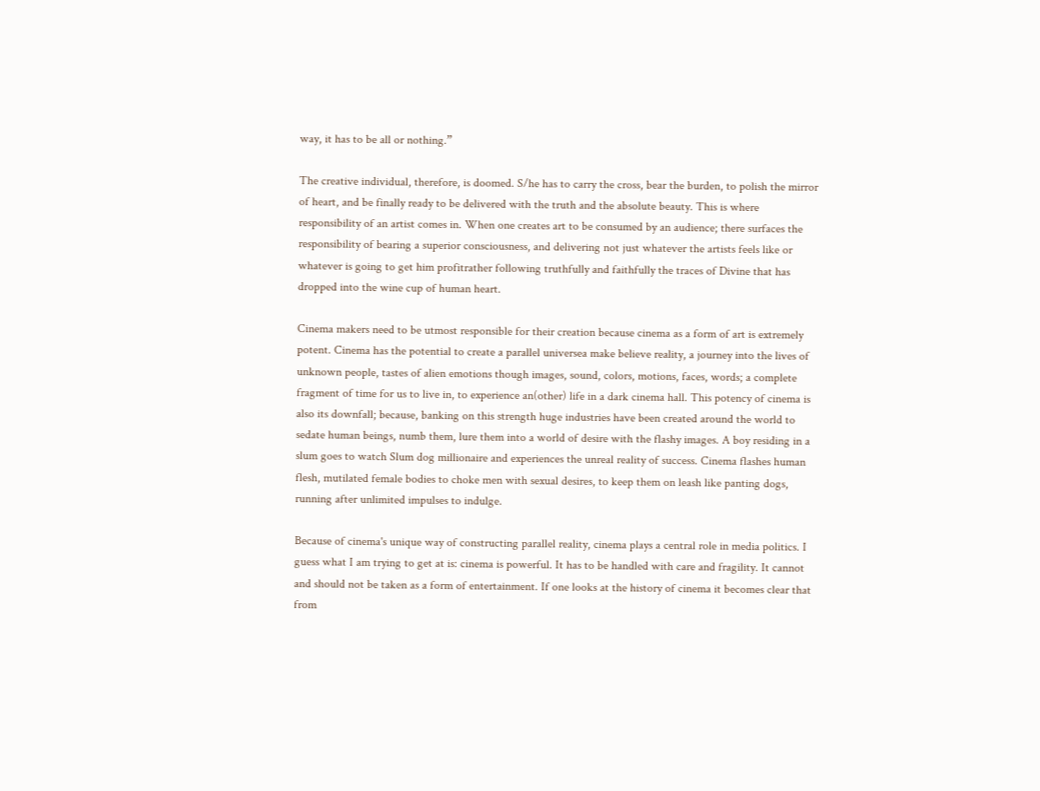way, it has to be all or nothing.”

The creative individual, therefore, is doomed. S/he has to carry the cross, bear the burden, to polish the mirror of heart, and be finally ready to be delivered with the truth and the absolute beauty. This is where responsibility of an artist comes in. When one creates art to be consumed by an audience; there surfaces the responsibility of bearing a superior consciousness, and delivering not just whatever the artists feels like or whatever is going to get him profitrather following truthfully and faithfully the traces of Divine that has dropped into the wine cup of human heart.

Cinema makers need to be utmost responsible for their creation because cinema as a form of art is extremely potent. Cinema has the potential to create a parallel universea make believe reality, a journey into the lives of unknown people, tastes of alien emotions though images, sound, colors, motions, faces, words; a complete fragment of time for us to live in, to experience an(other) life in a dark cinema hall. This potency of cinema is also its downfall; because, banking on this strength huge industries have been created around the world to sedate human beings, numb them, lure them into a world of desire with the flashy images. A boy residing in a slum goes to watch Slum dog millionaire and experiences the unreal reality of success. Cinema flashes human flesh, mutilated female bodies to choke men with sexual desires, to keep them on leash like panting dogs, running after unlimited impulses to indulge.

Because of cinema's unique way of constructing parallel reality, cinema plays a central role in media politics. I guess what I am trying to get at is: cinema is powerful. It has to be handled with care and fragility. It cannot and should not be taken as a form of entertainment. If one looks at the history of cinema it becomes clear that from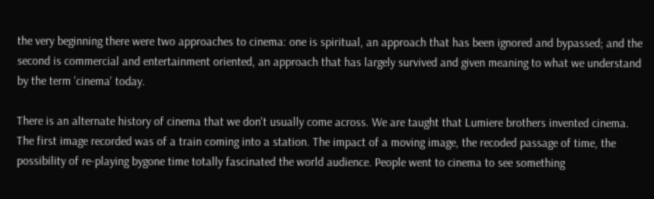the very beginning there were two approaches to cinema: one is spiritual, an approach that has been ignored and bypassed; and the second is commercial and entertainment oriented, an approach that has largely survived and given meaning to what we understand by the term 'cinema' today.

There is an alternate history of cinema that we don't usually come across. We are taught that Lumiere brothers invented cinema. The first image recorded was of a train coming into a station. The impact of a moving image, the recoded passage of time, the possibility of re-playing bygone time totally fascinated the world audience. People went to cinema to see something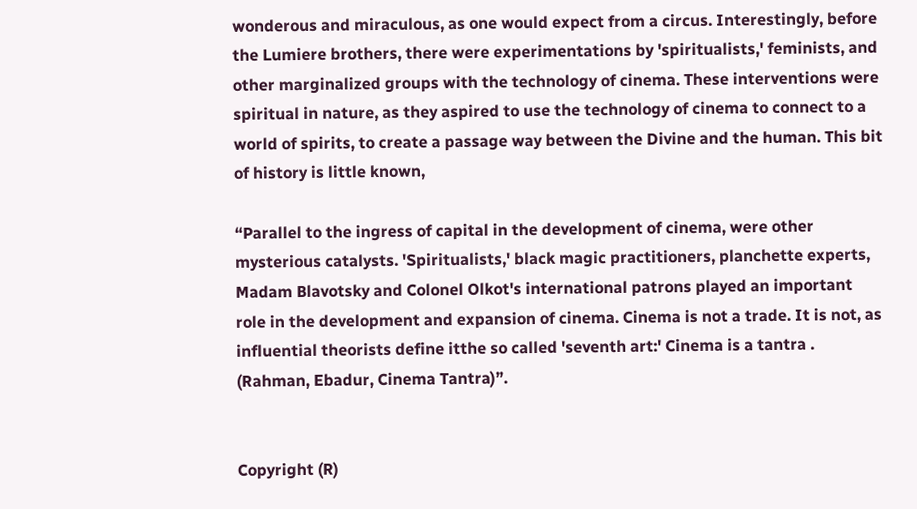wonderous and miraculous, as one would expect from a circus. Interestingly, before the Lumiere brothers, there were experimentations by 'spiritualists,' feminists, and other marginalized groups with the technology of cinema. These interventions were spiritual in nature, as they aspired to use the technology of cinema to connect to a world of spirits, to create a passage way between the Divine and the human. This bit of history is little known,

“Parallel to the ingress of capital in the development of cinema, were other mysterious catalysts. 'Spiritualists,' black magic practitioners, planchette experts, Madam Blavotsky and Colonel Olkot's international patrons played an important role in the development and expansion of cinema. Cinema is not a trade. It is not, as influential theorists define itthe so called 'seventh art:' Cinema is a tantra . (Rahman, Ebadur, Cinema Tantra)”.


Copyright (R)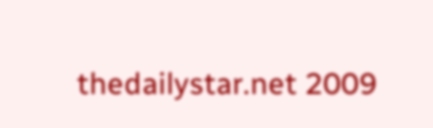thedailystar.net 2009